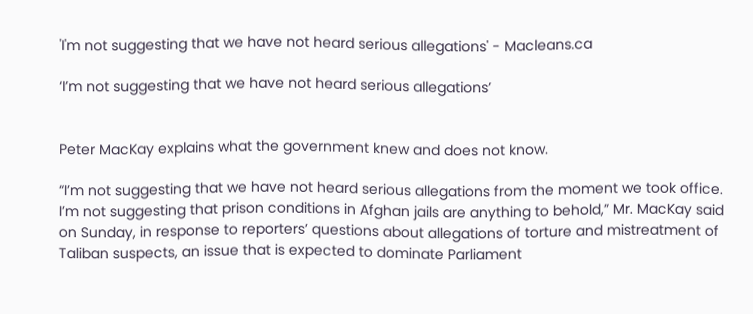'I'm not suggesting that we have not heard serious allegations' - Macleans.ca

‘I’m not suggesting that we have not heard serious allegations’


Peter MacKay explains what the government knew and does not know.

“I’m not suggesting that we have not heard serious allegations from the moment we took office. I’m not suggesting that prison conditions in Afghan jails are anything to behold,” Mr. MacKay said on Sunday, in response to reporters’ questions about allegations of torture and mistreatment of Taliban suspects, an issue that is expected to dominate Parliament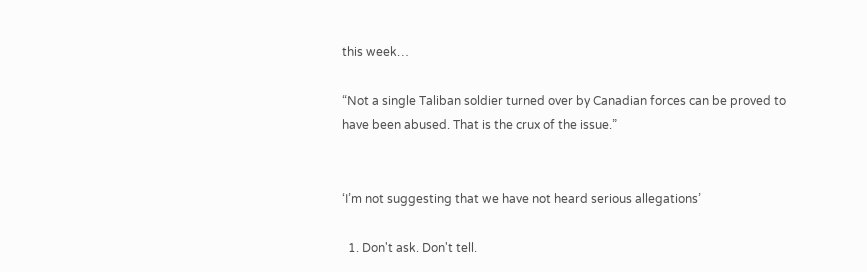this week…

“Not a single Taliban soldier turned over by Canadian forces can be proved to have been abused. That is the crux of the issue.”


‘I’m not suggesting that we have not heard serious allegations’

  1. Don't ask. Don't tell.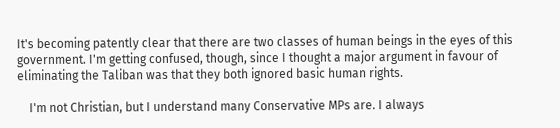It's becoming patently clear that there are two classes of human beings in the eyes of this government. I'm getting confused, though, since I thought a major argument in favour of eliminating the Taliban was that they both ignored basic human rights.

    I'm not Christian, but I understand many Conservative MPs are. I always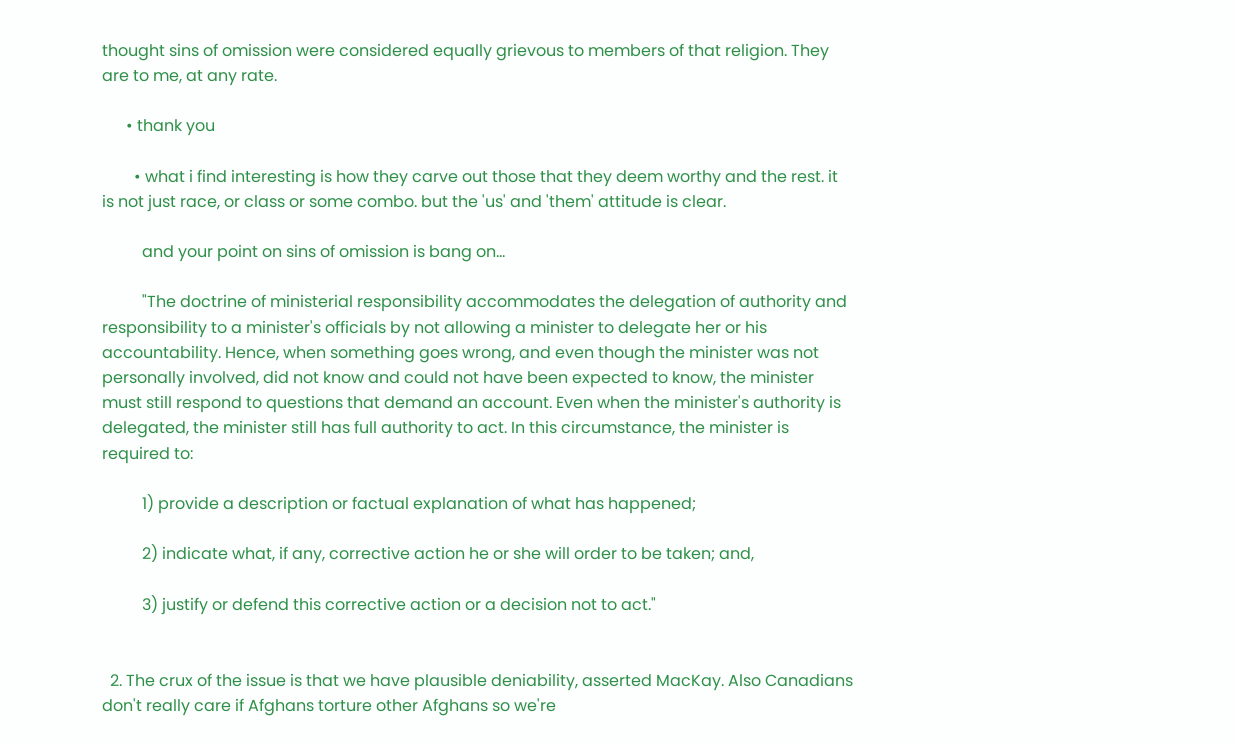thought sins of omission were considered equally grievous to members of that religion. They are to me, at any rate.

      • thank you

        • what i find interesting is how they carve out those that they deem worthy and the rest. it is not just race, or class or some combo. but the 'us' and 'them' attitude is clear.

          and your point on sins of omission is bang on…

          "The doctrine of ministerial responsibility accommodates the delegation of authority and responsibility to a minister's officials by not allowing a minister to delegate her or his accountability. Hence, when something goes wrong, and even though the minister was not personally involved, did not know and could not have been expected to know, the minister must still respond to questions that demand an account. Even when the minister's authority is delegated, the minister still has full authority to act. In this circumstance, the minister is required to:

          1) provide a description or factual explanation of what has happened;

          2) indicate what, if any, corrective action he or she will order to be taken; and,

          3) justify or defend this corrective action or a decision not to act."


  2. The crux of the issue is that we have plausible deniability, asserted MacKay. Also Canadians don't really care if Afghans torture other Afghans so we're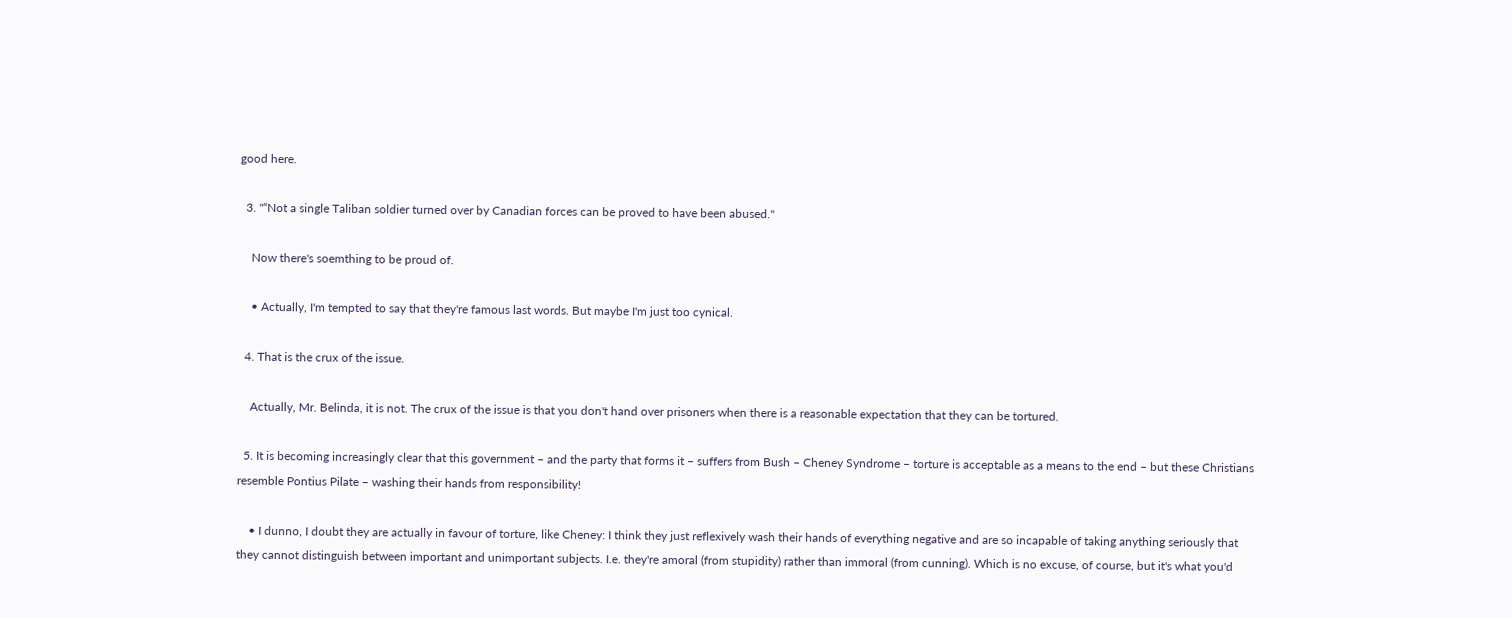good here.

  3. "“Not a single Taliban soldier turned over by Canadian forces can be proved to have been abused."

    Now there's soemthing to be proud of.

    • Actually, I'm tempted to say that they're famous last words. But maybe I'm just too cynical.

  4. That is the crux of the issue.

    Actually, Mr. Belinda, it is not. The crux of the issue is that you don't hand over prisoners when there is a reasonable expectation that they can be tortured.

  5. It is becoming increasingly clear that this government – and the party that forms it – suffers from Bush – Cheney Syndrome – torture is acceptable as a means to the end – but these Christians resemble Pontius Pilate – washing their hands from responsibility!

    • I dunno, I doubt they are actually in favour of torture, like Cheney: I think they just reflexively wash their hands of everything negative and are so incapable of taking anything seriously that they cannot distinguish between important and unimportant subjects. I.e. they're amoral (from stupidity) rather than immoral (from cunning). Which is no excuse, of course, but it's what you'd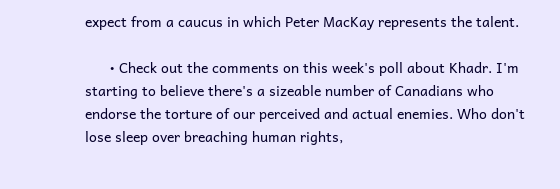expect from a caucus in which Peter MacKay represents the talent.

      • Check out the comments on this week's poll about Khadr. I'm starting to believe there's a sizeable number of Canadians who endorse the torture of our perceived and actual enemies. Who don't lose sleep over breaching human rights,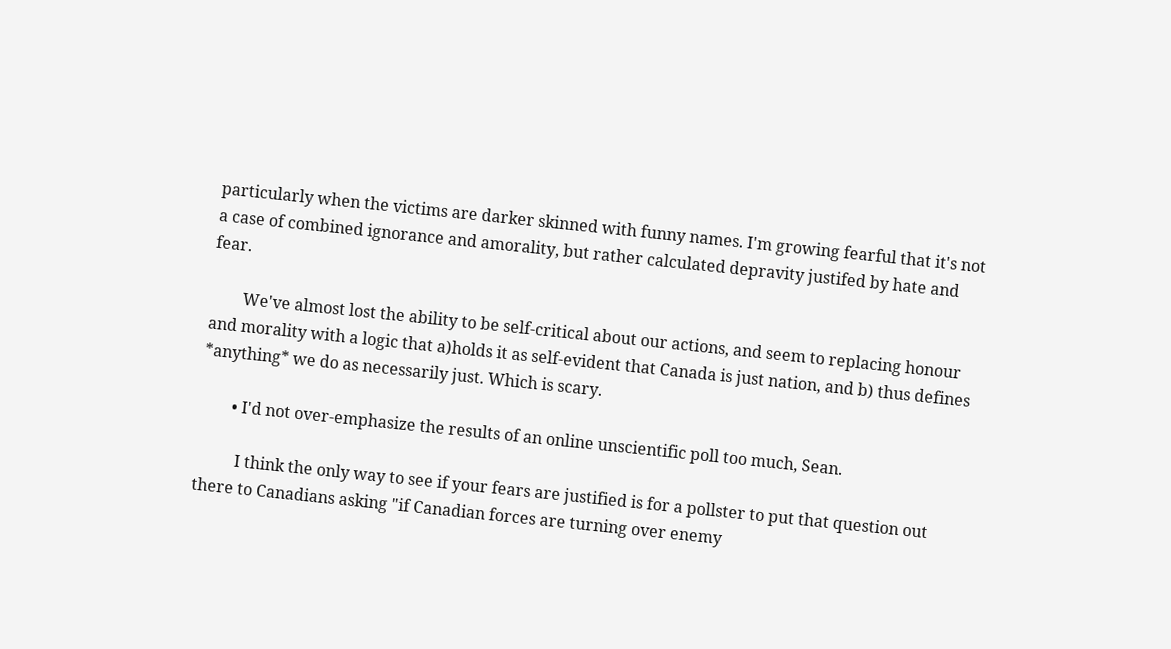particularly when the victims are darker skinned with funny names. I'm growing fearful that it's not a case of combined ignorance and amorality, but rather calculated depravity justifed by hate and fear.

        We've almost lost the ability to be self-critical about our actions, and seem to replacing honour and morality with a logic that a)holds it as self-evident that Canada is just nation, and b) thus defines *anything* we do as necessarily just. Which is scary.

        • I'd not over-emphasize the results of an online unscientific poll too much, Sean.

          I think the only way to see if your fears are justified is for a pollster to put that question out there to Canadians asking "if Canadian forces are turning over enemy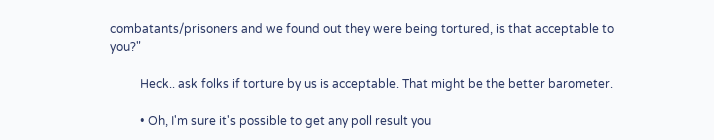combatants/prisoners and we found out they were being tortured, is that acceptable to you?"

          Heck.. ask folks if torture by us is acceptable. That might be the better barometer.

          • Oh, I'm sure it's possible to get any poll result you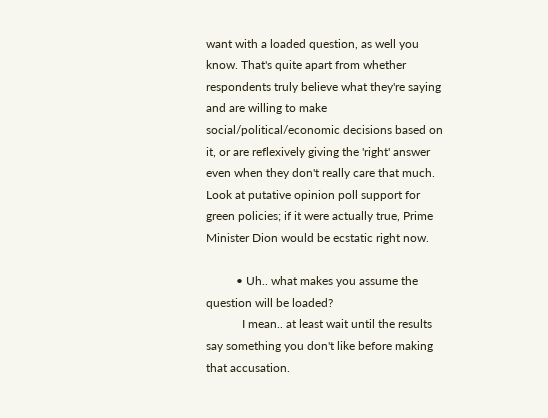want with a loaded question, as well you know. That's quite apart from whether respondents truly believe what they're saying and are willing to make social/political/economic decisions based on it, or are reflexively giving the 'right' answer even when they don't really care that much. Look at putative opinion poll support for green policies; if it were actually true, Prime Minister Dion would be ecstatic right now.

          • Uh.. what makes you assume the question will be loaded?
            I mean.. at least wait until the results say something you don't like before making that accusation.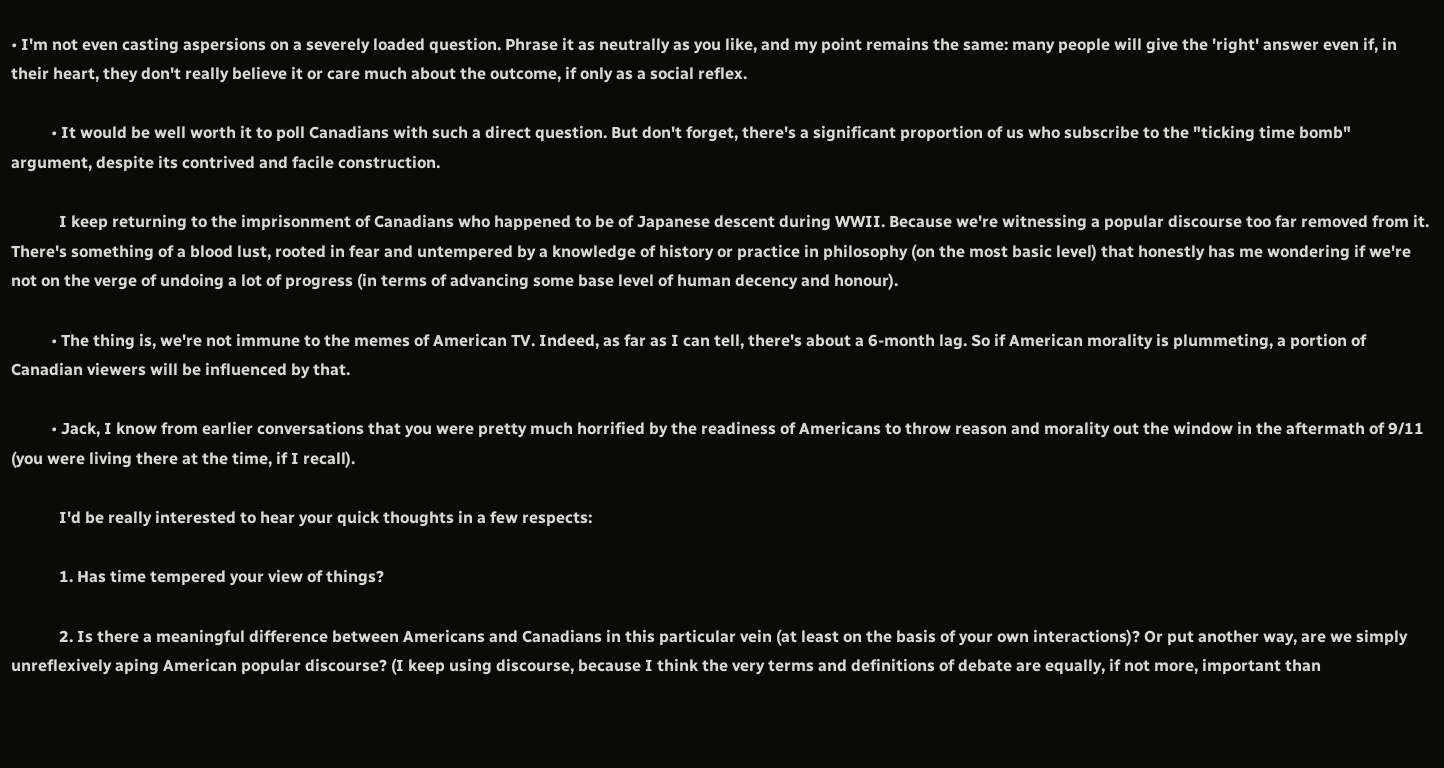• I'm not even casting aspersions on a severely loaded question. Phrase it as neutrally as you like, and my point remains the same: many people will give the 'right' answer even if, in their heart, they don't really believe it or care much about the outcome, if only as a social reflex.

          • It would be well worth it to poll Canadians with such a direct question. But don't forget, there's a significant proportion of us who subscribe to the "ticking time bomb" argument, despite its contrived and facile construction.

            I keep returning to the imprisonment of Canadians who happened to be of Japanese descent during WWII. Because we're witnessing a popular discourse too far removed from it. There's something of a blood lust, rooted in fear and untempered by a knowledge of history or practice in philosophy (on the most basic level) that honestly has me wondering if we're not on the verge of undoing a lot of progress (in terms of advancing some base level of human decency and honour).

          • The thing is, we're not immune to the memes of American TV. Indeed, as far as I can tell, there's about a 6-month lag. So if American morality is plummeting, a portion of Canadian viewers will be influenced by that.

          • Jack, I know from earlier conversations that you were pretty much horrified by the readiness of Americans to throw reason and morality out the window in the aftermath of 9/11 (you were living there at the time, if I recall).

            I'd be really interested to hear your quick thoughts in a few respects:

            1. Has time tempered your view of things?

            2. Is there a meaningful difference between Americans and Canadians in this particular vein (at least on the basis of your own interactions)? Or put another way, are we simply unreflexively aping American popular discourse? (I keep using discourse, because I think the very terms and definitions of debate are equally, if not more, important than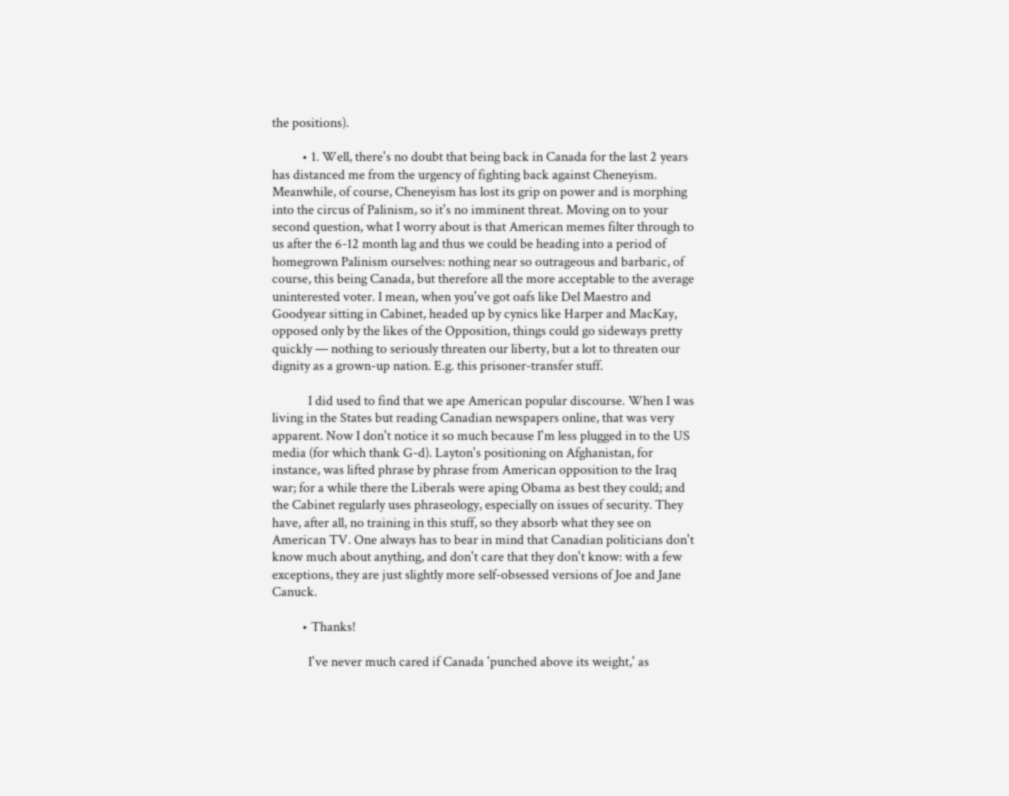the positions).

          • 1. Well, there's no doubt that being back in Canada for the last 2 years has distanced me from the urgency of fighting back against Cheneyism. Meanwhile, of course, Cheneyism has lost its grip on power and is morphing into the circus of Palinism, so it's no imminent threat. Moving on to your second question, what I worry about is that American memes filter through to us after the 6-12 month lag and thus we could be heading into a period of homegrown Palinism ourselves: nothing near so outrageous and barbaric, of course, this being Canada, but therefore all the more acceptable to the average uninterested voter. I mean, when you've got oafs like Del Maestro and Goodyear sitting in Cabinet, headed up by cynics like Harper and MacKay, opposed only by the likes of the Opposition, things could go sideways pretty quickly — nothing to seriously threaten our liberty, but a lot to threaten our dignity as a grown-up nation. E.g. this prisoner-transfer stuff.

            I did used to find that we ape American popular discourse. When I was living in the States but reading Canadian newspapers online, that was very apparent. Now I don't notice it so much because I'm less plugged in to the US media (for which thank G-d). Layton's positioning on Afghanistan, for instance, was lifted phrase by phrase from American opposition to the Iraq war; for a while there the Liberals were aping Obama as best they could; and the Cabinet regularly uses phraseology, especially on issues of security. They have, after all, no training in this stuff, so they absorb what they see on American TV. One always has to bear in mind that Canadian politicians don't know much about anything, and don't care that they don't know: with a few exceptions, they are just slightly more self-obsessed versions of Joe and Jane Canuck.

          • Thanks!

            I've never much cared if Canada 'punched above its weight,' as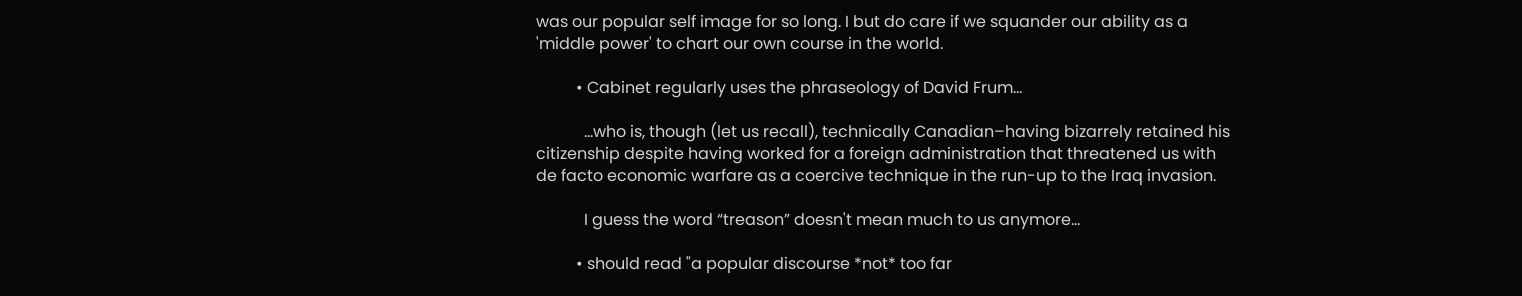was our popular self image for so long. I but do care if we squander our ability as a 'middle power' to chart our own course in the world.

          • Cabinet regularly uses the phraseology of David Frum…

            …who is, though (let us recall), technically Canadian–having bizarrely retained his citizenship despite having worked for a foreign administration that threatened us with de facto economic warfare as a coercive technique in the run-up to the Iraq invasion.

            I guess the word “treason” doesn't mean much to us anymore…

          • should read "a popular discourse *not* too far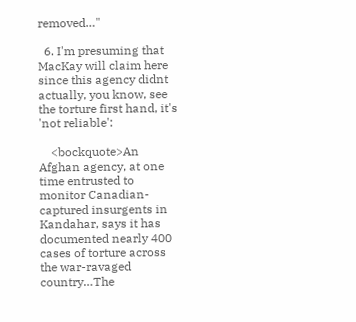removed…"

  6. I'm presuming that MacKay will claim here since this agency didnt actually, you know, see the torture first hand, it's 'not reliable':

    <bockquote>An Afghan agency, at one time entrusted to monitor Canadian-captured insurgents in Kandahar, says it has documented nearly 400 cases of torture across the war-ravaged country…The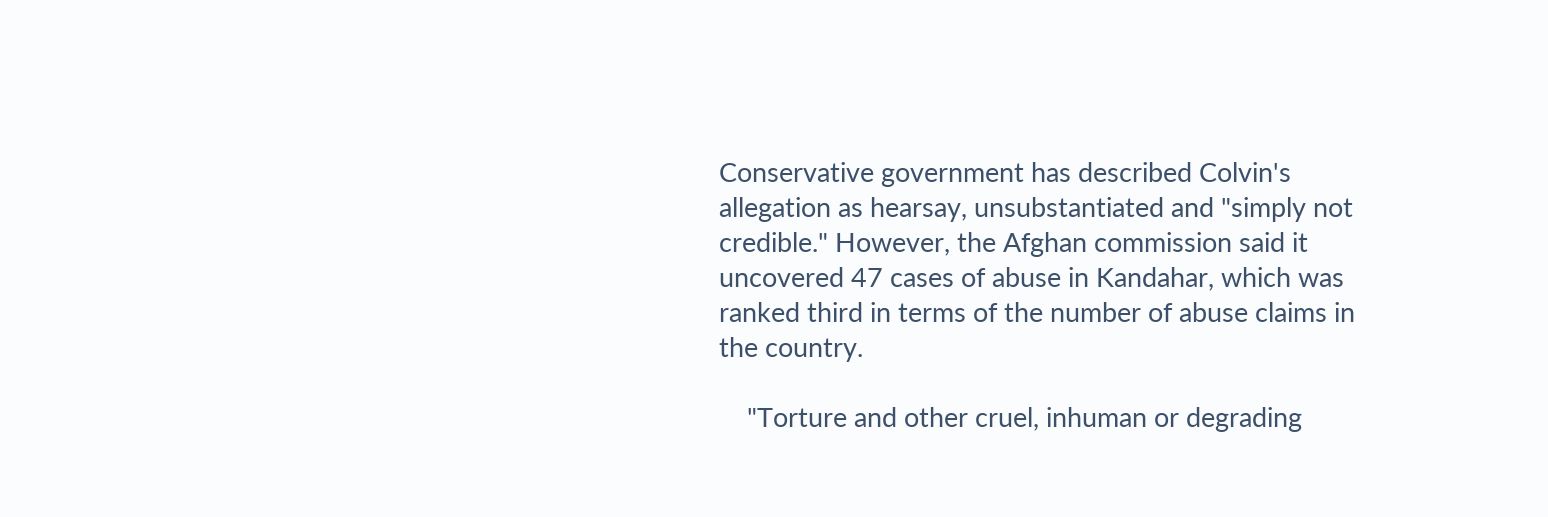Conservative government has described Colvin's allegation as hearsay, unsubstantiated and "simply not credible." However, the Afghan commission said it uncovered 47 cases of abuse in Kandahar, which was ranked third in terms of the number of abuse claims in the country.

    "Torture and other cruel, inhuman or degrading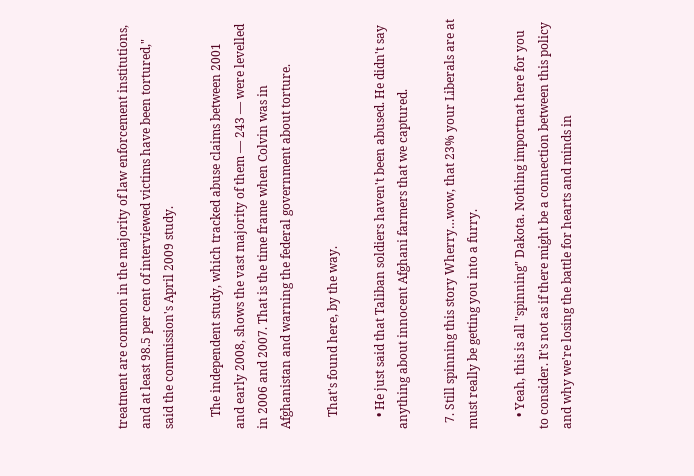treatment are common in the majority of law enforcement institutions, and at least 98.5 per cent of interviewed victims have been tortured," said the commission's April 2009 study.

    The independent study, which tracked abuse claims between 2001 and early 2008, shows the vast majority of them — 243 — were levelled in 2006 and 2007. That is the time frame when Colvin was in Afghanistan and warning the federal government about torture.

    That's found here, by the way.

    • He just said that Taliban soldiers haven't been abused. He didn't say anything about innocent Afghani farmers that we captured.

  7. Still spinning this story Wherry…wow, that 23% your Liberals are at must really be getting you into a furry.

    • Yeah, this is all "spinning" Dakota. Nothing importnat here for you to consider. It's not as if there might be a connection between this policy and why we're losing the battle for hearts and minds in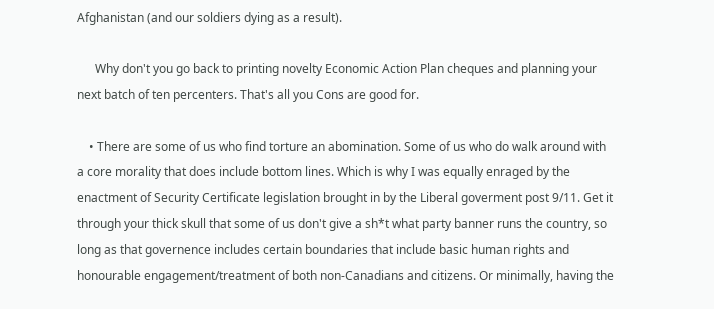Afghanistan (and our soldiers dying as a result).

      Why don't you go back to printing novelty Economic Action Plan cheques and planning your next batch of ten percenters. That's all you Cons are good for.

    • There are some of us who find torture an abomination. Some of us who do walk around with a core morality that does include bottom lines. Which is why I was equally enraged by the enactment of Security Certificate legislation brought in by the Liberal goverment post 9/11. Get it through your thick skull that some of us don't give a sh*t what party banner runs the country, so long as that governence includes certain boundaries that include basic human rights and honourable engagement/treatment of both non-Canadians and citizens. Or minimally, having the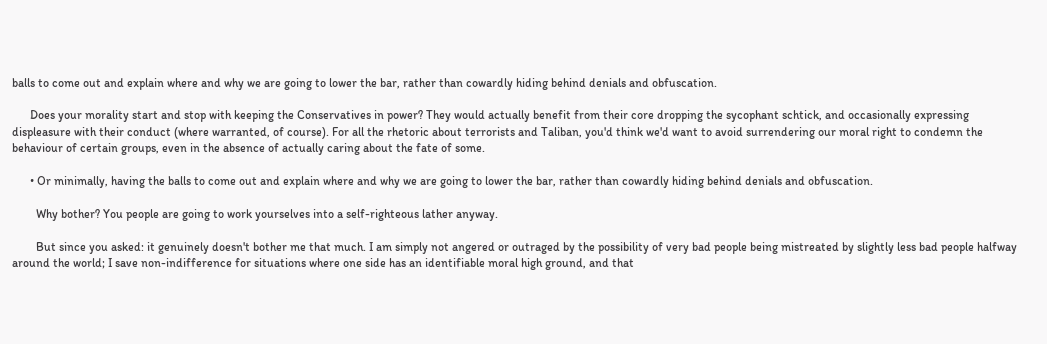balls to come out and explain where and why we are going to lower the bar, rather than cowardly hiding behind denials and obfuscation.

      Does your morality start and stop with keeping the Conservatives in power? They would actually benefit from their core dropping the sycophant schtick, and occasionally expressing displeasure with their conduct (where warranted, of course). For all the rhetoric about terrorists and Taliban, you'd think we'd want to avoid surrendering our moral right to condemn the behaviour of certain groups, even in the absence of actually caring about the fate of some.

      • Or minimally, having the balls to come out and explain where and why we are going to lower the bar, rather than cowardly hiding behind denials and obfuscation.

        Why bother? You people are going to work yourselves into a self-righteous lather anyway.

        But since you asked: it genuinely doesn't bother me that much. I am simply not angered or outraged by the possibility of very bad people being mistreated by slightly less bad people halfway around the world; I save non-indifference for situations where one side has an identifiable moral high ground, and that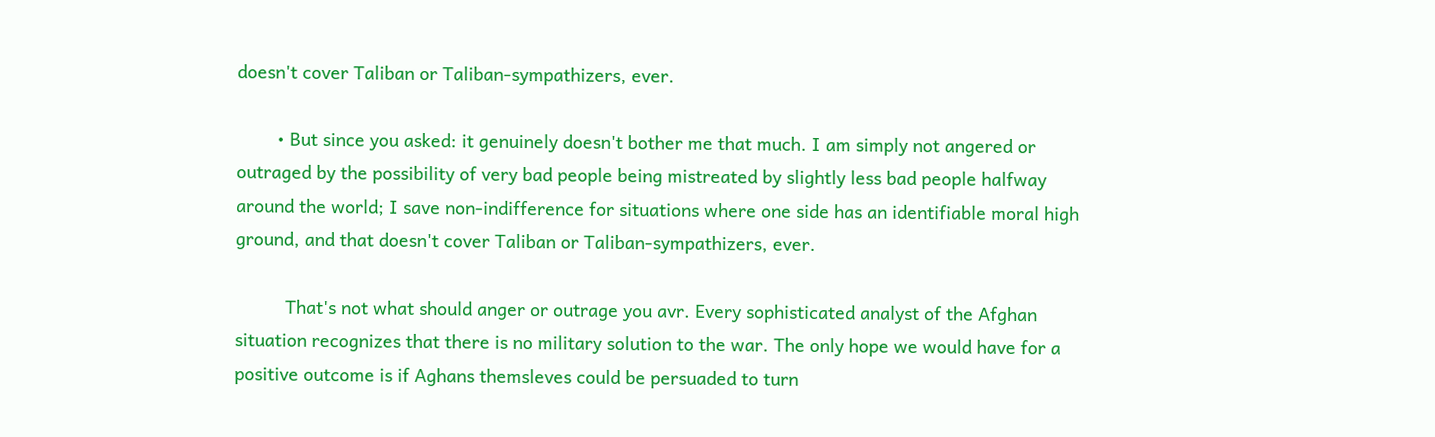doesn't cover Taliban or Taliban-sympathizers, ever.

        • But since you asked: it genuinely doesn't bother me that much. I am simply not angered or outraged by the possibility of very bad people being mistreated by slightly less bad people halfway around the world; I save non-indifference for situations where one side has an identifiable moral high ground, and that doesn't cover Taliban or Taliban-sympathizers, ever.

          That's not what should anger or outrage you avr. Every sophisticated analyst of the Afghan situation recognizes that there is no military solution to the war. The only hope we would have for a positive outcome is if Aghans themsleves could be persuaded to turn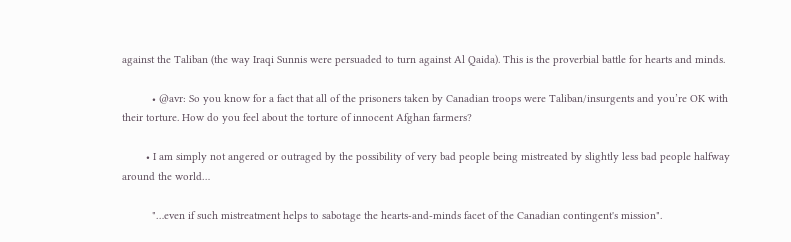against the Taliban (the way Iraqi Sunnis were persuaded to turn against Al Qaida). This is the proverbial battle for hearts and minds.

          • @avr: So you know for a fact that all of the prisoners taken by Canadian troops were Taliban/insurgents and you’re OK with their torture. How do you feel about the torture of innocent Afghan farmers?

        • I am simply not angered or outraged by the possibility of very bad people being mistreated by slightly less bad people halfway around the world…

          "…even if such mistreatment helps to sabotage the hearts-and-minds facet of the Canadian contingent's mission".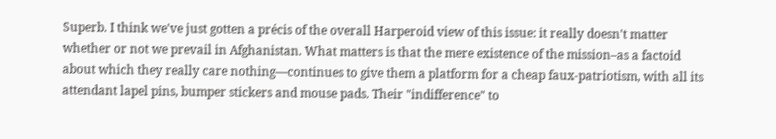Superb. I think we've just gotten a précis of the overall Harperoid view of this issue: it really doesn't matter whether or not we prevail in Afghanistan. What matters is that the mere existence of the mission–as a factoid about which they really care nothing—continues to give them a platform for a cheap faux-patriotism, with all its attendant lapel pins, bumper stickers and mouse pads. Their "indifference" to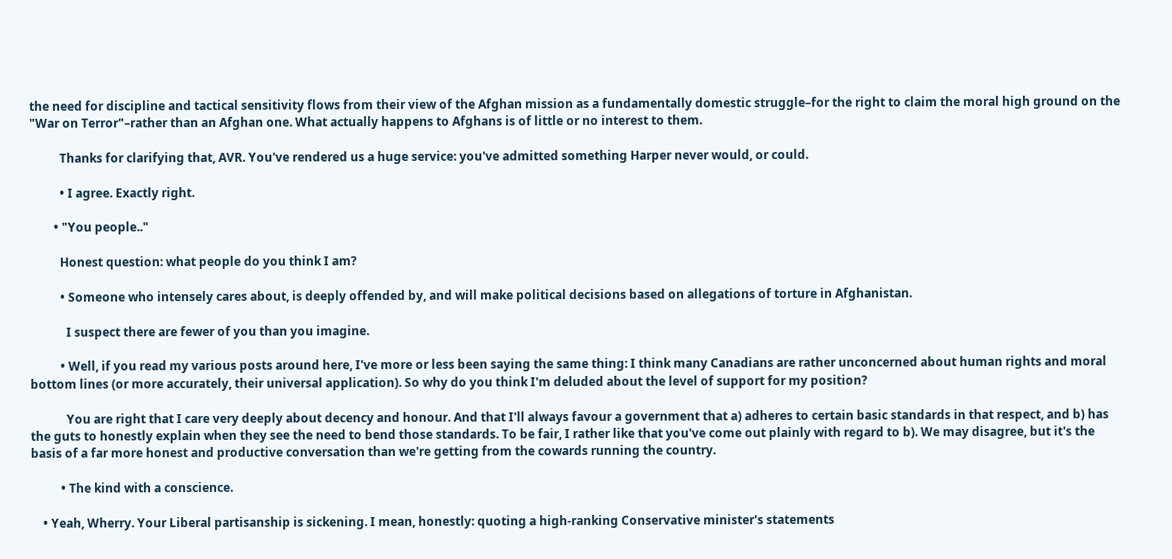the need for discipline and tactical sensitivity flows from their view of the Afghan mission as a fundamentally domestic struggle–for the right to claim the moral high ground on the "War on Terror"–rather than an Afghan one. What actually happens to Afghans is of little or no interest to them.

          Thanks for clarifying that, AVR. You've rendered us a huge service: you've admitted something Harper never would, or could.

          • I agree. Exactly right.

        • "You people.."

          Honest question: what people do you think I am?

          • Someone who intensely cares about, is deeply offended by, and will make political decisions based on allegations of torture in Afghanistan.

            I suspect there are fewer of you than you imagine.

          • Well, if you read my various posts around here, I've more or less been saying the same thing: I think many Canadians are rather unconcerned about human rights and moral bottom lines (or more accurately, their universal application). So why do you think I'm deluded about the level of support for my position?

            You are right that I care very deeply about decency and honour. And that I'll always favour a government that a) adheres to certain basic standards in that respect, and b) has the guts to honestly explain when they see the need to bend those standards. To be fair, I rather like that you've come out plainly with regard to b). We may disagree, but it's the basis of a far more honest and productive conversation than we're getting from the cowards running the country.

          • The kind with a conscience.

    • Yeah, Wherry. Your Liberal partisanship is sickening. I mean, honestly: quoting a high-ranking Conservative minister's statements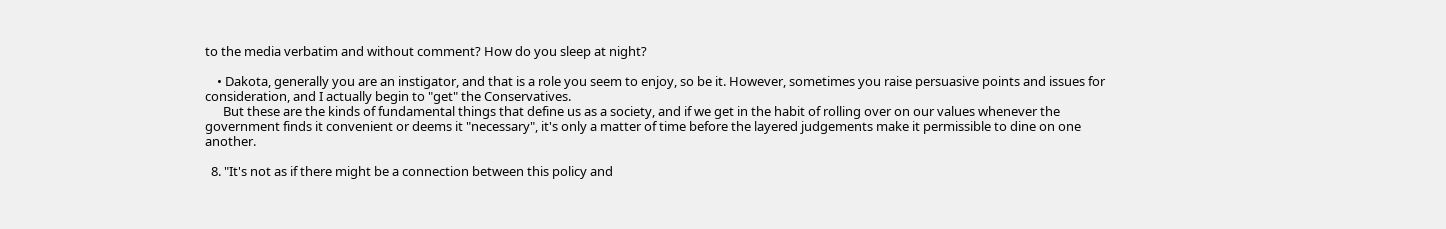to the media verbatim and without comment? How do you sleep at night?

    • Dakota, generally you are an instigator, and that is a role you seem to enjoy, so be it. However, sometimes you raise persuasive points and issues for consideration, and I actually begin to "get" the Conservatives.
      But these are the kinds of fundamental things that define us as a society, and if we get in the habit of rolling over on our values whenever the government finds it convenient or deems it "necessary", it's only a matter of time before the layered judgements make it permissible to dine on one another.

  8. "It's not as if there might be a connection between this policy and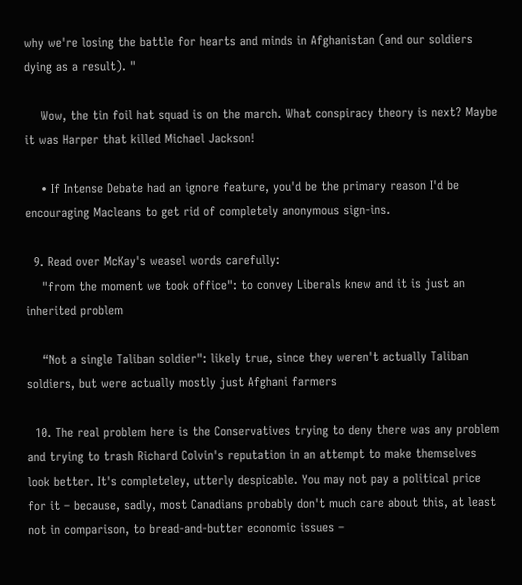why we're losing the battle for hearts and minds in Afghanistan (and our soldiers dying as a result). "

    Wow, the tin foil hat squad is on the march. What conspiracy theory is next? Maybe it was Harper that killed Michael Jackson!

    • If Intense Debate had an ignore feature, you'd be the primary reason I'd be encouraging Macleans to get rid of completely anonymous sign-ins.

  9. Read over McKay's weasel words carefully:
    "from the moment we took office": to convey Liberals knew and it is just an inherited problem

    “Not a single Taliban soldier": likely true, since they weren't actually Taliban soldiers, but were actually mostly just Afghani farmers

  10. The real problem here is the Conservatives trying to deny there was any problem and trying to trash Richard Colvin's reputation in an attempt to make themselves look better. It's completeley, utterly despicable. You may not pay a political price for it – because, sadly, most Canadians probably don't much care about this, at least not in comparison, to bread-and-butter economic issues –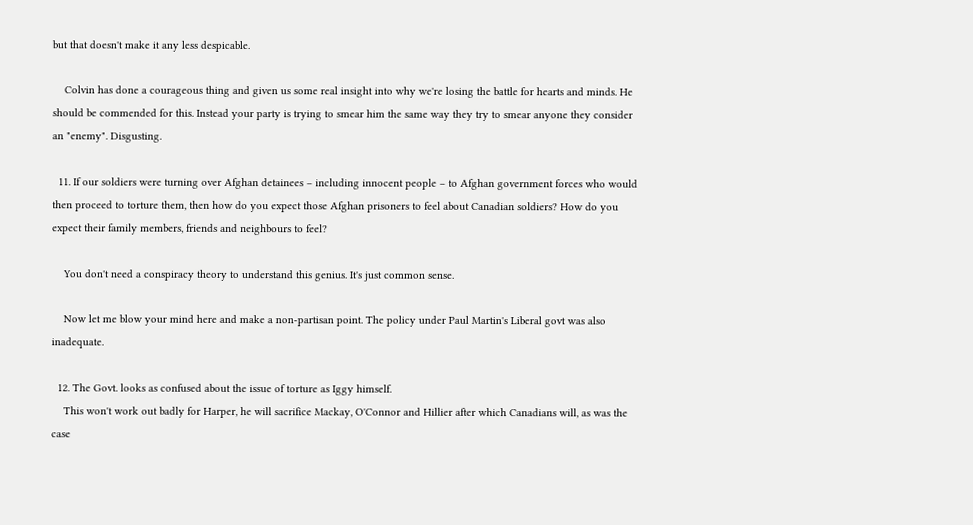but that doesn't make it any less despicable.

    Colvin has done a courageous thing and given us some real insight into why we're losing the battle for hearts and minds. He should be commended for this. Instead your party is trying to smear him the same way they try to smear anyone they consider an "enemy". Disgusting.

  11. If our soldiers were turning over Afghan detainees – including innocent people – to Afghan government forces who would then proceed to torture them, then how do you expect those Afghan prisoners to feel about Canadian soldiers? How do you expect their family members, friends and neighbours to feel?

    You don't need a conspiracy theory to understand this genius. It's just common sense.

    Now let me blow your mind here and make a non-partisan point. The policy under Paul Martin's Liberal govt was also inadequate.

  12. The Govt. looks as confused about the issue of torture as Iggy himself.
    This won't work out badly for Harper, he will sacrifice Mackay, O'Connor and Hillier after which Canadians will, as was the case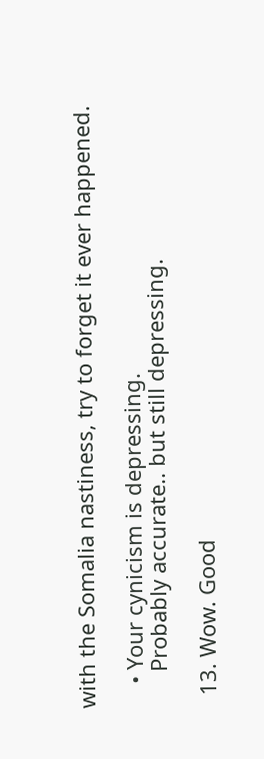with the Somalia nastiness, try to forget it ever happened.

    • Your cynicism is depressing.
      Probably accurate.. but still depressing.

  13. Wow. Good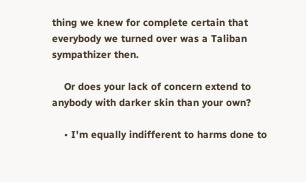thing we knew for complete certain that everybody we turned over was a Taliban sympathizer then.

    Or does your lack of concern extend to anybody with darker skin than your own?

    • I'm equally indifferent to harms done to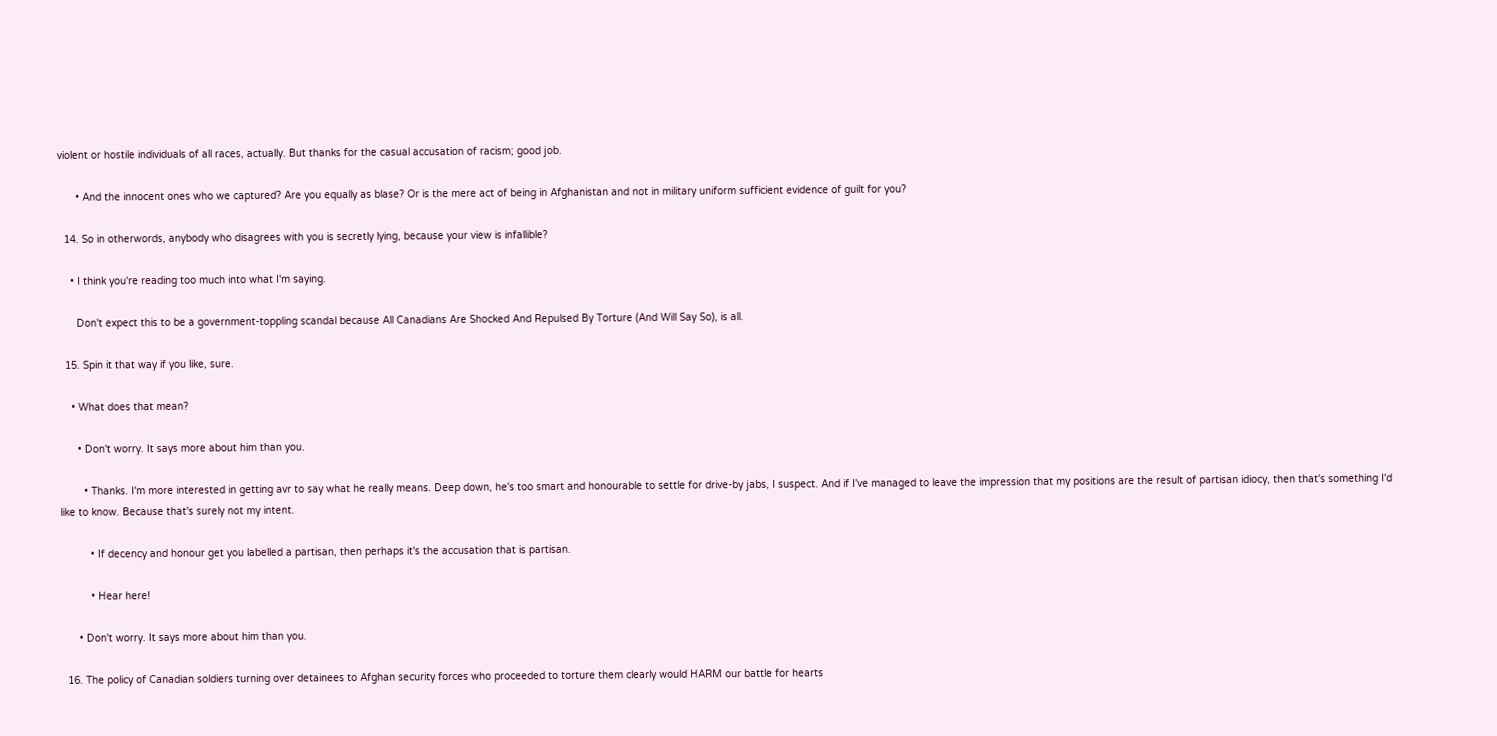violent or hostile individuals of all races, actually. But thanks for the casual accusation of racism; good job.

      • And the innocent ones who we captured? Are you equally as blase? Or is the mere act of being in Afghanistan and not in military uniform sufficient evidence of guilt for you?

  14. So in otherwords, anybody who disagrees with you is secretly lying, because your view is infallible?

    • I think you're reading too much into what I'm saying.

      Don't expect this to be a government-toppling scandal because All Canadians Are Shocked And Repulsed By Torture (And Will Say So), is all.

  15. Spin it that way if you like, sure.

    • What does that mean?

      • Don't worry. It says more about him than you.

        • Thanks. I'm more interested in getting avr to say what he really means. Deep down, he's too smart and honourable to settle for drive-by jabs, I suspect. And if I've managed to leave the impression that my positions are the result of partisan idiocy, then that's something I'd like to know. Because that's surely not my intent.

          • If decency and honour get you labelled a partisan, then perhaps it's the accusation that is partisan.

          • Hear here!

      • Don't worry. It says more about him than you.

  16. The policy of Canadian soldiers turning over detainees to Afghan security forces who proceeded to torture them clearly would HARM our battle for hearts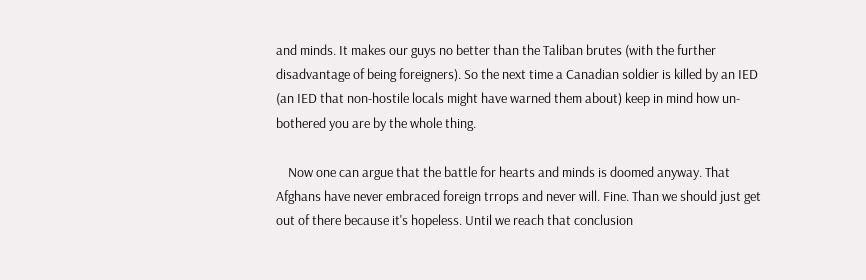and minds. It makes our guys no better than the Taliban brutes (with the further disadvantage of being foreigners). So the next time a Canadian soldier is killed by an IED (an IED that non-hostile locals might have warned them about) keep in mind how un-bothered you are by the whole thing.

    Now one can argue that the battle for hearts and minds is doomed anyway. That Afghans have never embraced foreign trrops and never will. Fine. Than we should just get out of there because it's hopeless. Until we reach that conclusion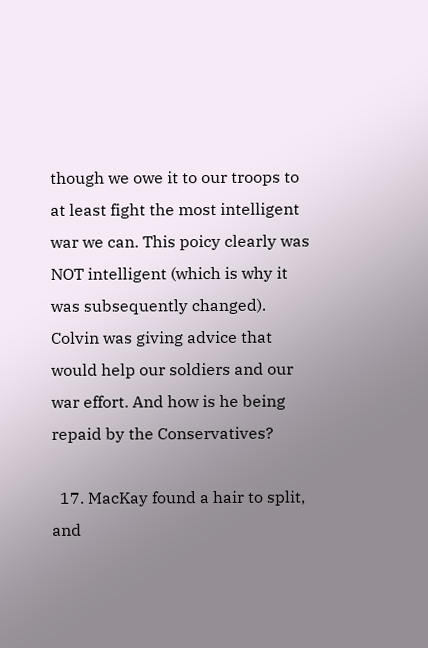though we owe it to our troops to at least fight the most intelligent war we can. This poicy clearly was NOT intelligent (which is why it was subsequently changed). Colvin was giving advice that would help our soldiers and our war effort. And how is he being repaid by the Conservatives?

  17. MacKay found a hair to split, and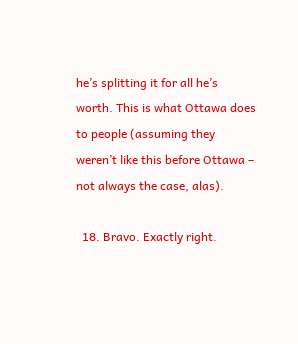he’s splitting it for all he’s worth. This is what Ottawa does to people (assuming they weren’t like this before Ottawa – not always the case, alas).

  18. Bravo. Exactly right.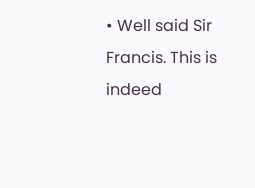• Well said Sir Francis. This is indeed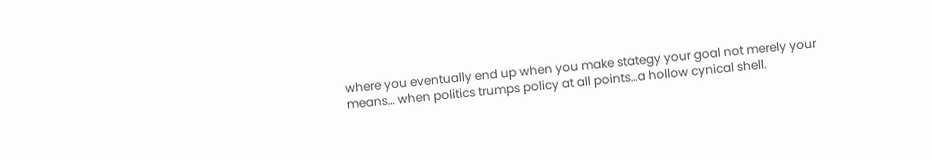where you eventually end up when you make stategy your goal not merely your means… when politics trumps policy at all points…a hollow cynical shell.